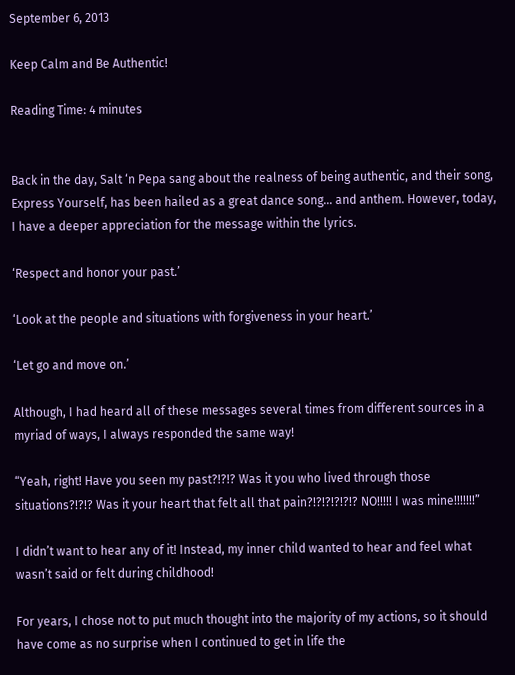September 6, 2013

Keep Calm and Be Authentic!

Reading Time: 4 minutes


Back in the day, Salt ‘n Pepa sang about the realness of being authentic, and their song, Express Yourself, has been hailed as a great dance song… and anthem. However, today, I have a deeper appreciation for the message within the lyrics.

‘Respect and honor your past.’

‘Look at the people and situations with forgiveness in your heart.’

‘Let go and move on.’

Although, I had heard all of these messages several times from different sources in a myriad of ways, I always responded the same way!

“Yeah, right! Have you seen my past?!?!? Was it you who lived through those situations?!?!? Was it your heart that felt all that pain?!?!?!?!?!? NO!!!!! I was mine!!!!!!!”

I didn’t want to hear any of it! Instead, my inner child wanted to hear and feel what wasn’t said or felt during childhood!

For years, I chose not to put much thought into the majority of my actions, so it should have come as no surprise when I continued to get in life the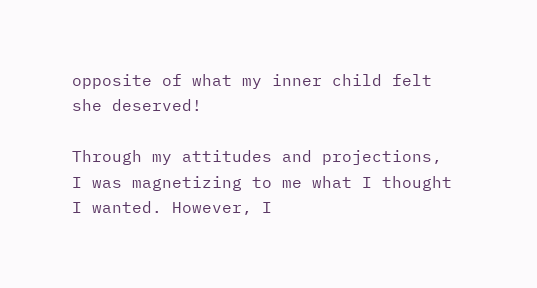opposite of what my inner child felt she deserved!

Through my attitudes and projections, I was magnetizing to me what I thought I wanted. However, I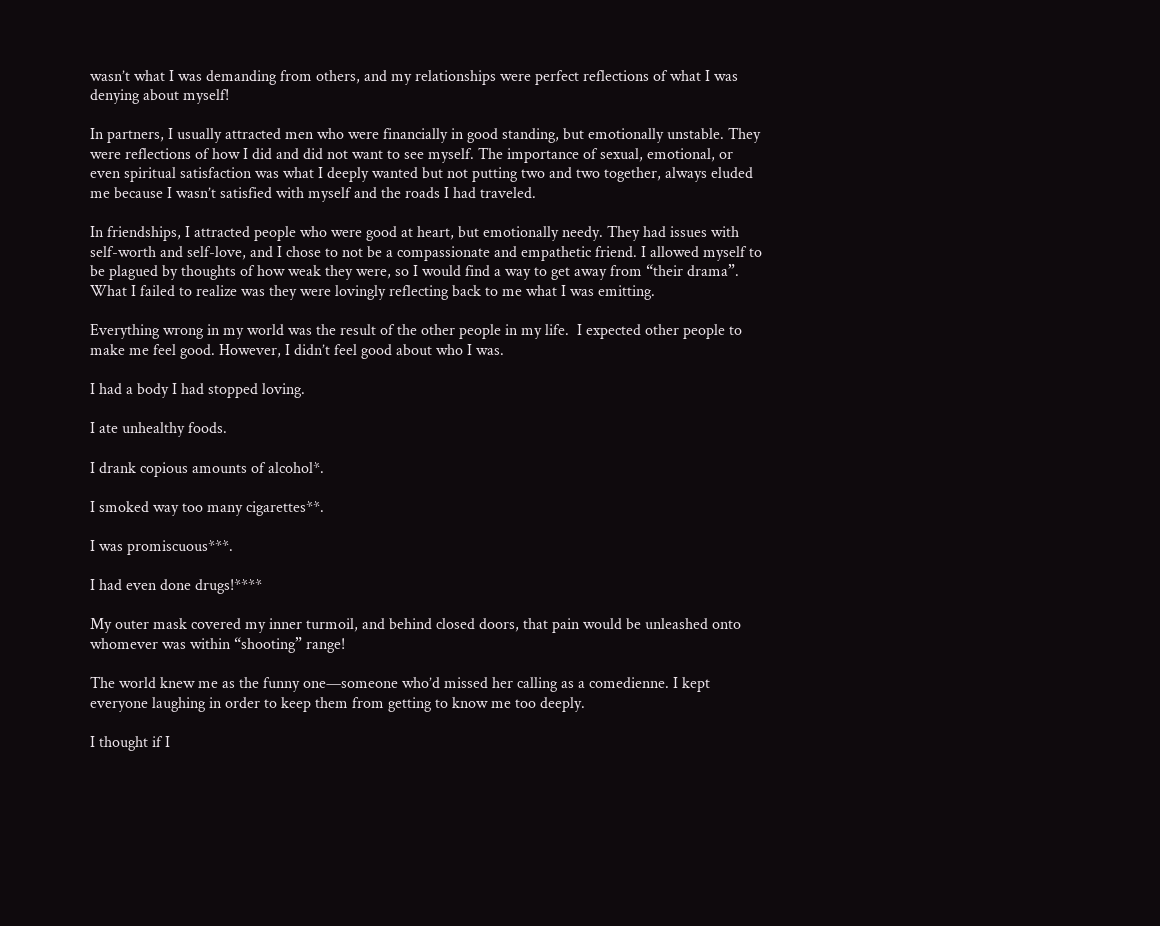wasn’t what I was demanding from others, and my relationships were perfect reflections of what I was denying about myself!

In partners, I usually attracted men who were financially in good standing, but emotionally unstable. They were reflections of how I did and did not want to see myself. The importance of sexual, emotional, or even spiritual satisfaction was what I deeply wanted but not putting two and two together, always eluded me because I wasn’t satisfied with myself and the roads I had traveled.

In friendships, I attracted people who were good at heart, but emotionally needy. They had issues with self-worth and self-love, and I chose to not be a compassionate and empathetic friend. I allowed myself to be plagued by thoughts of how weak they were, so I would find a way to get away from “their drama”.  What I failed to realize was they were lovingly reflecting back to me what I was emitting.

Everything wrong in my world was the result of the other people in my life.  I expected other people to make me feel good. However, I didn’t feel good about who I was.

I had a body I had stopped loving.

I ate unhealthy foods.

I drank copious amounts of alcohol*.

I smoked way too many cigarettes**.

I was promiscuous***.

I had even done drugs!****

My outer mask covered my inner turmoil, and behind closed doors, that pain would be unleashed onto whomever was within “shooting” range!

The world knew me as the funny one—someone who’d missed her calling as a comedienne. I kept everyone laughing in order to keep them from getting to know me too deeply.

I thought if I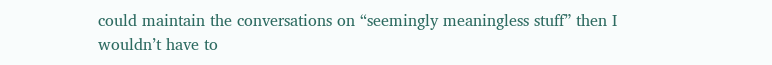could maintain the conversations on “seemingly meaningless stuff” then I wouldn’t have to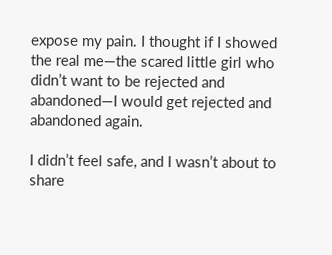expose my pain. I thought if I showed the real me—the scared little girl who didn’t want to be rejected and abandoned—I would get rejected and abandoned again.

I didn’t feel safe, and I wasn’t about to share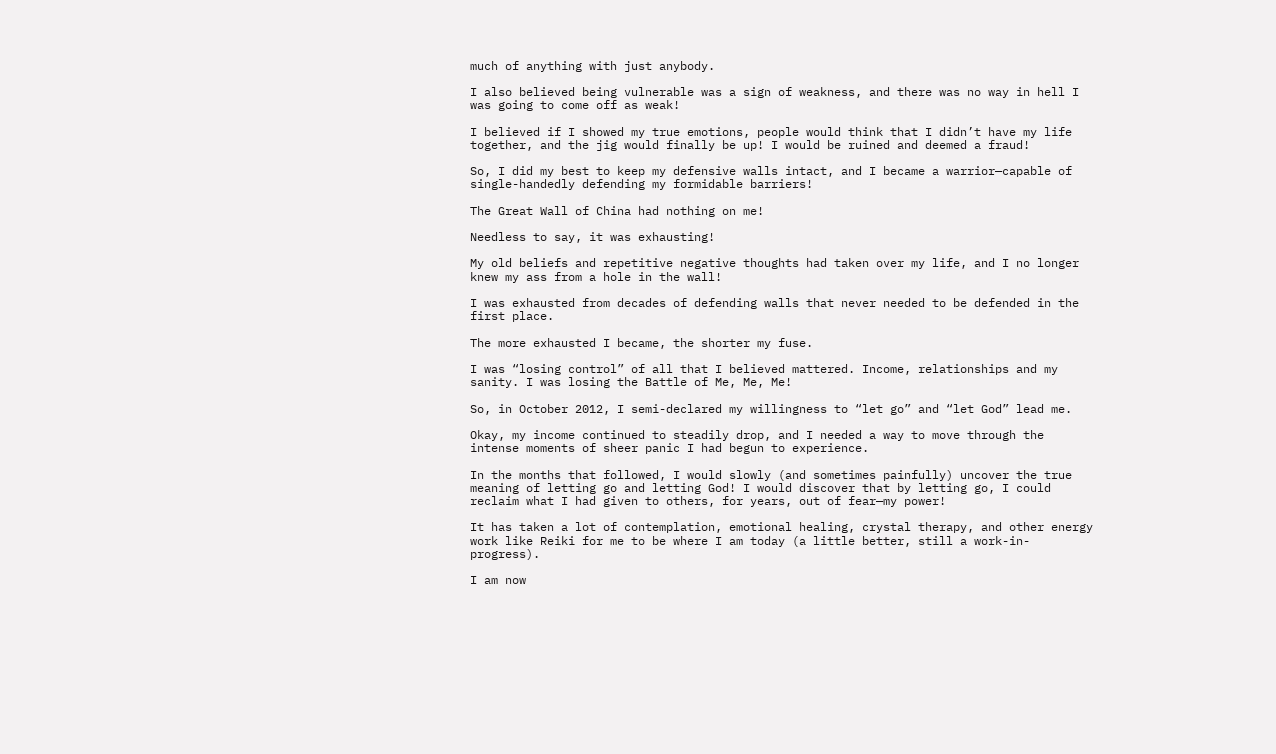much of anything with just anybody.

I also believed being vulnerable was a sign of weakness, and there was no way in hell I was going to come off as weak!

I believed if I showed my true emotions, people would think that I didn’t have my life together, and the jig would finally be up! I would be ruined and deemed a fraud!

So, I did my best to keep my defensive walls intact, and I became a warrior—capable of single-handedly defending my formidable barriers!

The Great Wall of China had nothing on me!

Needless to say, it was exhausting!

My old beliefs and repetitive negative thoughts had taken over my life, and I no longer knew my ass from a hole in the wall!

I was exhausted from decades of defending walls that never needed to be defended in the first place.

The more exhausted I became, the shorter my fuse.

I was “losing control” of all that I believed mattered. Income, relationships and my sanity. I was losing the Battle of Me, Me, Me!

So, in October 2012, I semi-declared my willingness to “let go” and “let God” lead me.

Okay, my income continued to steadily drop, and I needed a way to move through the intense moments of sheer panic I had begun to experience.

In the months that followed, I would slowly (and sometimes painfully) uncover the true meaning of letting go and letting God! I would discover that by letting go, I could reclaim what I had given to others, for years, out of fear—my power!

It has taken a lot of contemplation, emotional healing, crystal therapy, and other energy work like Reiki for me to be where I am today (a little better, still a work-in-progress).

I am now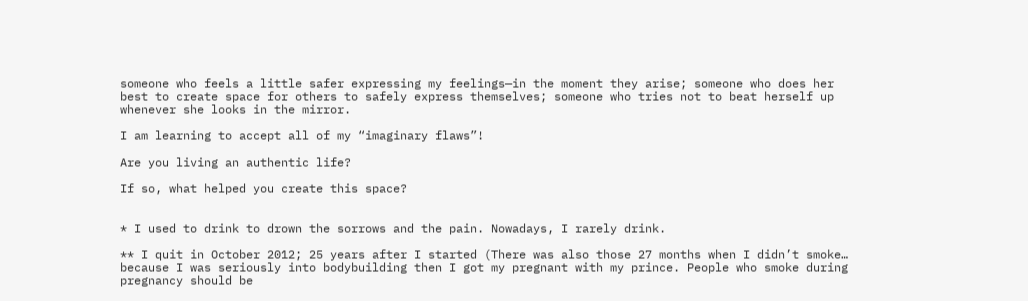someone who feels a little safer expressing my feelings—in the moment they arise; someone who does her best to create space for others to safely express themselves; someone who tries not to beat herself up whenever she looks in the mirror.

I am learning to accept all of my “imaginary flaws”!

Are you living an authentic life?

If so, what helped you create this space?


* I used to drink to drown the sorrows and the pain. Nowadays, I rarely drink.

** I quit in October 2012; 25 years after I started (There was also those 27 months when I didn’t smoke… because I was seriously into bodybuilding then I got my pregnant with my prince. People who smoke during pregnancy should be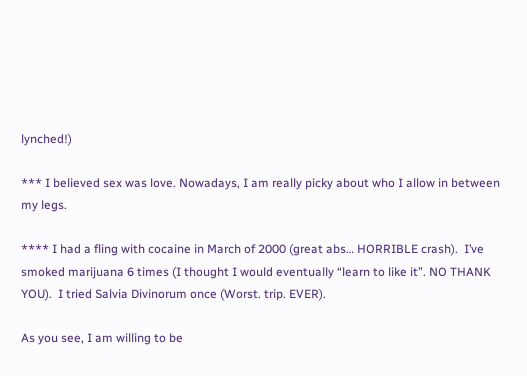lynched!)

*** I believed sex was love. Nowadays, I am really picky about who I allow in between my legs.

**** I had a fling with cocaine in March of 2000 (great abs… HORRIBLE crash).  I’ve smoked marijuana 6 times (I thought I would eventually “learn to like it”. NO THANK YOU).  I tried Salvia Divinorum once (Worst. trip. EVER).

As you see, I am willing to be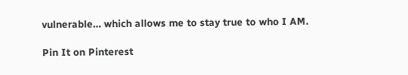vulnerable… which allows me to stay true to who I AM.

Pin It on Pinterest